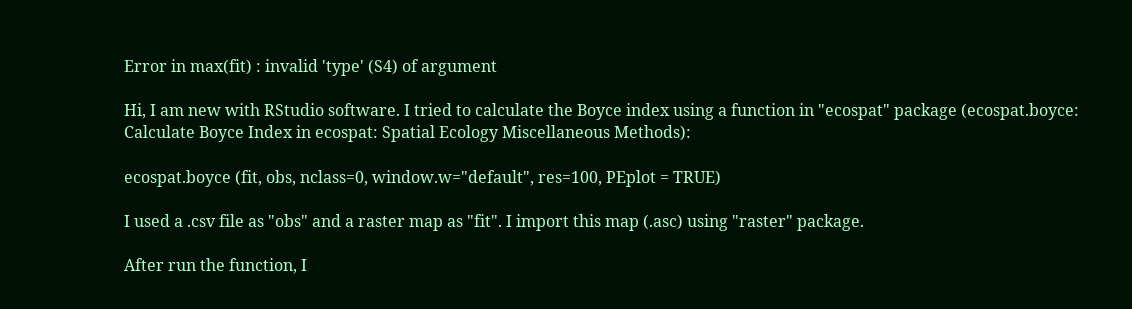Error in max(fit) : invalid 'type' (S4) of argument

Hi, I am new with RStudio software. I tried to calculate the Boyce index using a function in "ecospat" package (ecospat.boyce: Calculate Boyce Index in ecospat: Spatial Ecology Miscellaneous Methods):

ecospat.boyce (fit, obs, nclass=0, window.w="default", res=100, PEplot = TRUE)

I used a .csv file as "obs" and a raster map as "fit". I import this map (.asc) using "raster" package.

After run the function, I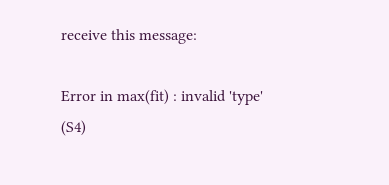receive this message:

Error in max(fit) : invalid 'type' (S4)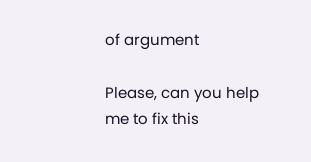of argument

Please, can you help me to fix this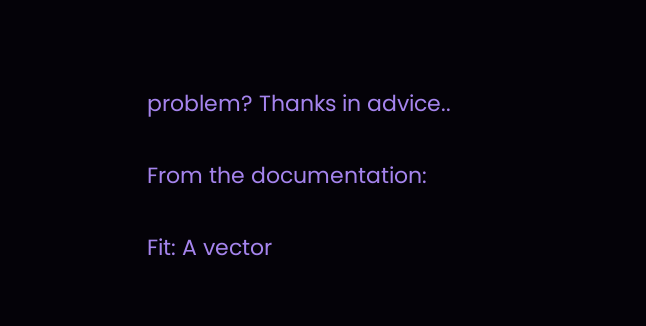problem? Thanks in advice..

From the documentation:

Fit: A vector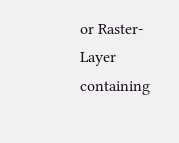or Raster-Layer containing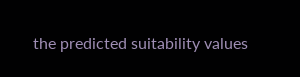the predicted suitability values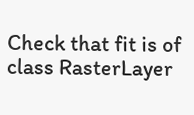Check that fit is of class RasterLayer